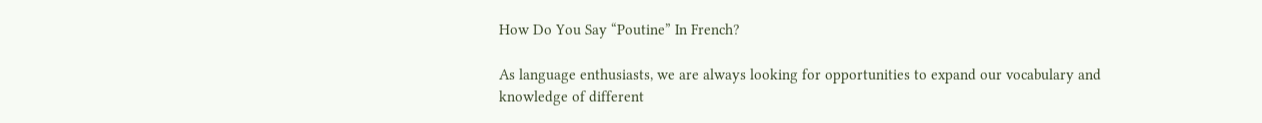How Do You Say “Poutine” In French?

As language enthusiasts, we are always looking for opportunities to expand our vocabulary and knowledge of different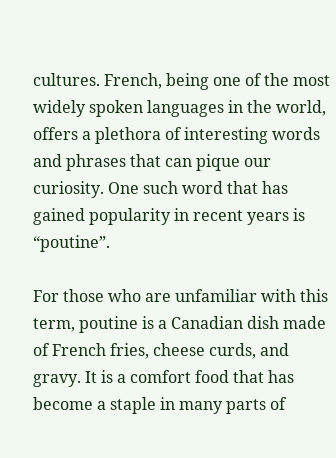cultures. French, being one of the most widely spoken languages in the world, offers a plethora of interesting words and phrases that can pique our curiosity. One such word that has gained popularity in recent years is “poutine”.

For those who are unfamiliar with this term, poutine is a Canadian dish made of French fries, cheese curds, and gravy. It is a comfort food that has become a staple in many parts of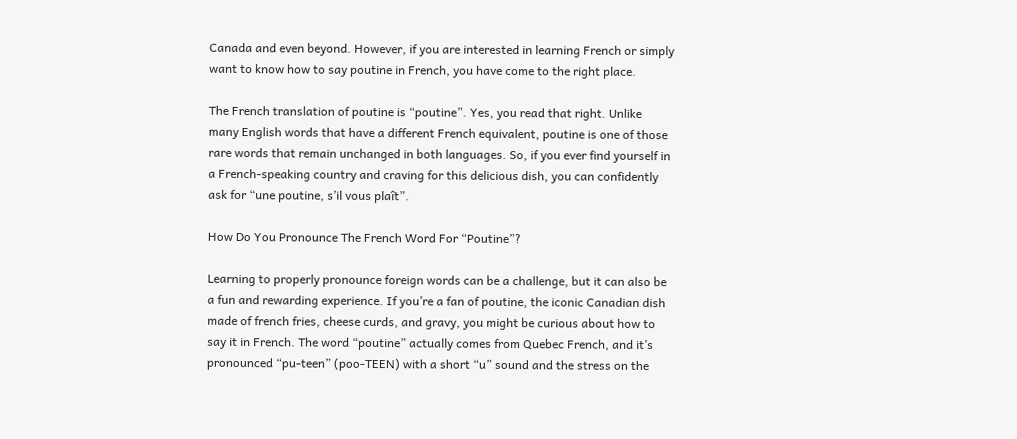Canada and even beyond. However, if you are interested in learning French or simply want to know how to say poutine in French, you have come to the right place.

The French translation of poutine is “poutine”. Yes, you read that right. Unlike many English words that have a different French equivalent, poutine is one of those rare words that remain unchanged in both languages. So, if you ever find yourself in a French-speaking country and craving for this delicious dish, you can confidently ask for “une poutine, s’il vous plaît”.

How Do You Pronounce The French Word For “Poutine”?

Learning to properly pronounce foreign words can be a challenge, but it can also be a fun and rewarding experience. If you’re a fan of poutine, the iconic Canadian dish made of french fries, cheese curds, and gravy, you might be curious about how to say it in French. The word “poutine” actually comes from Quebec French, and it’s pronounced “pu-teen” (poo-TEEN) with a short “u” sound and the stress on the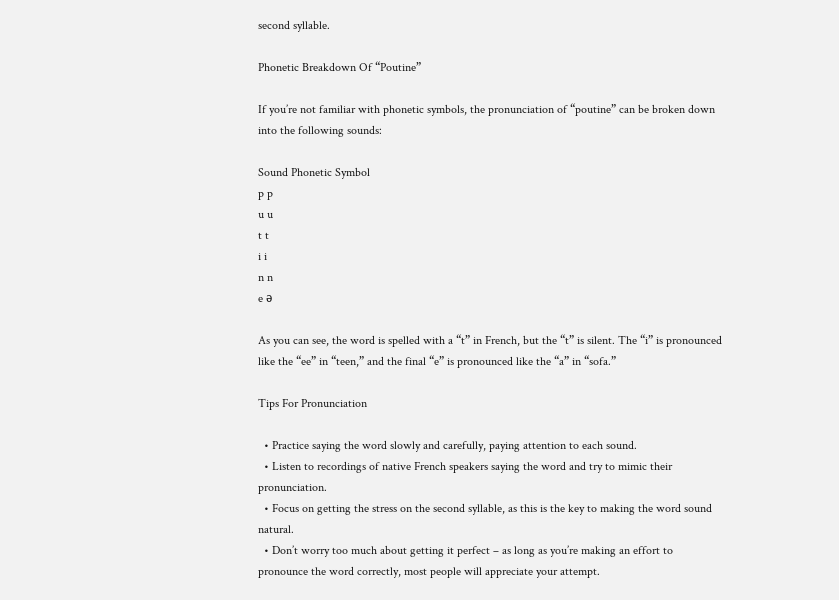second syllable.

Phonetic Breakdown Of “Poutine”

If you’re not familiar with phonetic symbols, the pronunciation of “poutine” can be broken down into the following sounds:

Sound Phonetic Symbol
p p
u u
t t
i i
n n
e ə

As you can see, the word is spelled with a “t” in French, but the “t” is silent. The “i” is pronounced like the “ee” in “teen,” and the final “e” is pronounced like the “a” in “sofa.”

Tips For Pronunciation

  • Practice saying the word slowly and carefully, paying attention to each sound.
  • Listen to recordings of native French speakers saying the word and try to mimic their pronunciation.
  • Focus on getting the stress on the second syllable, as this is the key to making the word sound natural.
  • Don’t worry too much about getting it perfect – as long as you’re making an effort to pronounce the word correctly, most people will appreciate your attempt.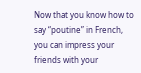Now that you know how to say “poutine” in French, you can impress your friends with your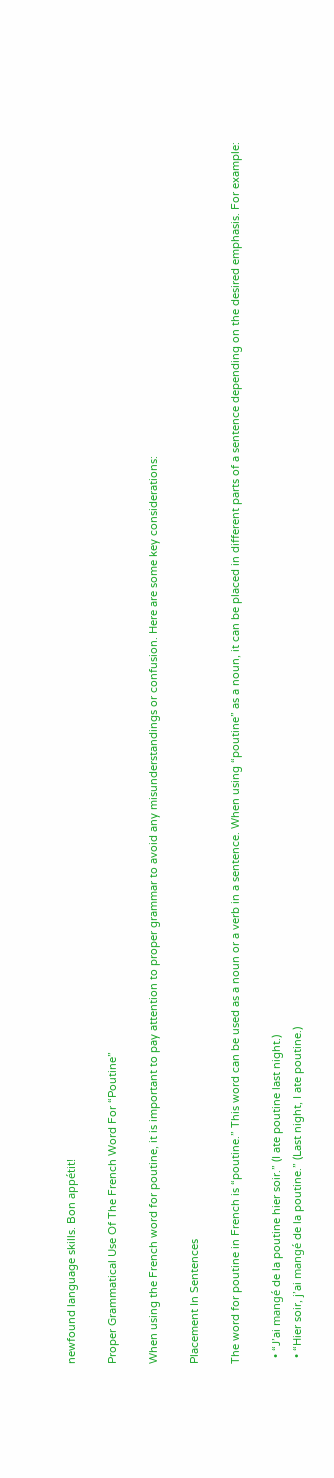newfound language skills. Bon appétit!

Proper Grammatical Use Of The French Word For “Poutine”

When using the French word for poutine, it is important to pay attention to proper grammar to avoid any misunderstandings or confusion. Here are some key considerations:

Placement In Sentences

The word for poutine in French is “poutine.” This word can be used as a noun or a verb in a sentence. When using “poutine” as a noun, it can be placed in different parts of a sentence depending on the desired emphasis. For example:

  • “J’ai mangé de la poutine hier soir.” (I ate poutine last night.)
  • “Hier soir, j’ai mangé de la poutine.” (Last night, I ate poutine.)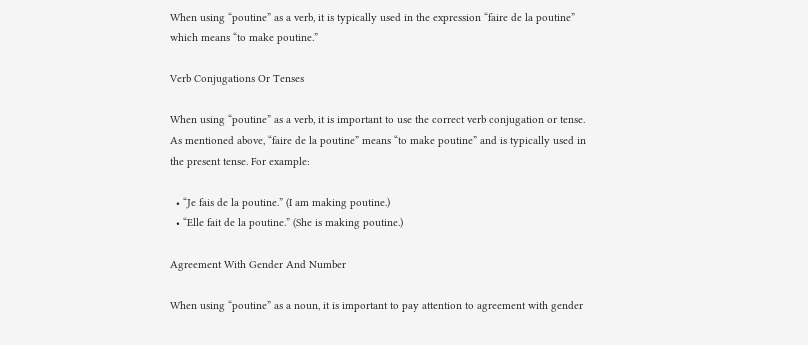When using “poutine” as a verb, it is typically used in the expression “faire de la poutine” which means “to make poutine.”

Verb Conjugations Or Tenses

When using “poutine” as a verb, it is important to use the correct verb conjugation or tense. As mentioned above, “faire de la poutine” means “to make poutine” and is typically used in the present tense. For example:

  • “Je fais de la poutine.” (I am making poutine.)
  • “Elle fait de la poutine.” (She is making poutine.)

Agreement With Gender And Number

When using “poutine” as a noun, it is important to pay attention to agreement with gender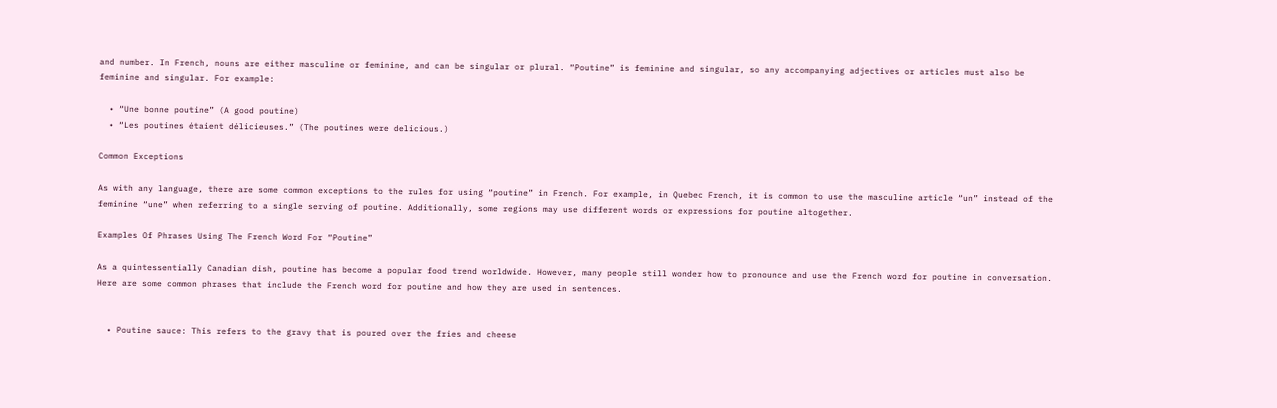and number. In French, nouns are either masculine or feminine, and can be singular or plural. “Poutine” is feminine and singular, so any accompanying adjectives or articles must also be feminine and singular. For example:

  • “Une bonne poutine” (A good poutine)
  • “Les poutines étaient délicieuses.” (The poutines were delicious.)

Common Exceptions

As with any language, there are some common exceptions to the rules for using “poutine” in French. For example, in Quebec French, it is common to use the masculine article “un” instead of the feminine “une” when referring to a single serving of poutine. Additionally, some regions may use different words or expressions for poutine altogether.

Examples Of Phrases Using The French Word For “Poutine”

As a quintessentially Canadian dish, poutine has become a popular food trend worldwide. However, many people still wonder how to pronounce and use the French word for poutine in conversation. Here are some common phrases that include the French word for poutine and how they are used in sentences.


  • Poutine sauce: This refers to the gravy that is poured over the fries and cheese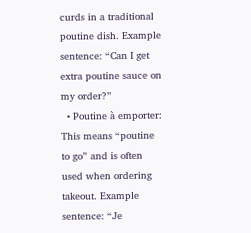curds in a traditional poutine dish. Example sentence: “Can I get extra poutine sauce on my order?”
  • Poutine à emporter: This means “poutine to go” and is often used when ordering takeout. Example sentence: “Je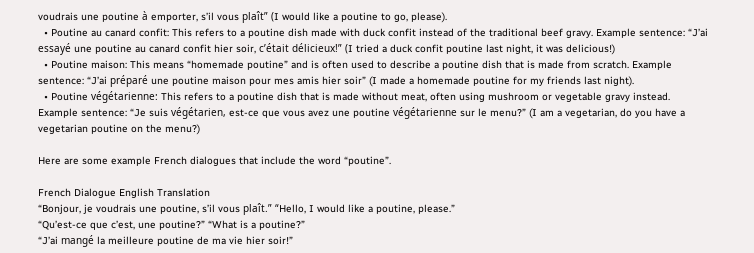voudrais une poutine à emporter, s’il vous plaît” (I would like a poutine to go, please).
  • Poutine au canard confit: This refers to a poutine dish made with duck confit instead of the traditional beef gravy. Example sentence: “J’ai essayé une poutine au canard confit hier soir, c’était délicieux!” (I tried a duck confit poutine last night, it was delicious!)
  • Poutine maison: This means “homemade poutine” and is often used to describe a poutine dish that is made from scratch. Example sentence: “J’ai préparé une poutine maison pour mes amis hier soir” (I made a homemade poutine for my friends last night).
  • Poutine végétarienne: This refers to a poutine dish that is made without meat, often using mushroom or vegetable gravy instead. Example sentence: “Je suis végétarien, est-ce que vous avez une poutine végétarienne sur le menu?” (I am a vegetarian, do you have a vegetarian poutine on the menu?)

Here are some example French dialogues that include the word “poutine”.

French Dialogue English Translation
“Bonjour, je voudrais une poutine, s’il vous plaît.” “Hello, I would like a poutine, please.”
“Qu’est-ce que c’est, une poutine?” “What is a poutine?”
“J’ai mangé la meilleure poutine de ma vie hier soir!”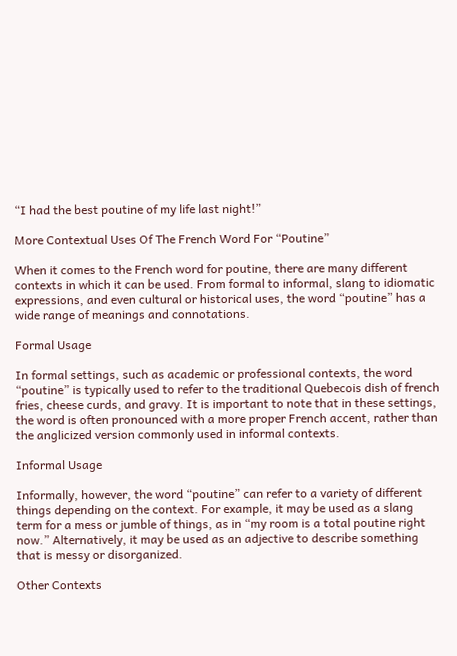“I had the best poutine of my life last night!”

More Contextual Uses Of The French Word For “Poutine”

When it comes to the French word for poutine, there are many different contexts in which it can be used. From formal to informal, slang to idiomatic expressions, and even cultural or historical uses, the word “poutine” has a wide range of meanings and connotations.

Formal Usage

In formal settings, such as academic or professional contexts, the word “poutine” is typically used to refer to the traditional Quebecois dish of french fries, cheese curds, and gravy. It is important to note that in these settings, the word is often pronounced with a more proper French accent, rather than the anglicized version commonly used in informal contexts.

Informal Usage

Informally, however, the word “poutine” can refer to a variety of different things depending on the context. For example, it may be used as a slang term for a mess or jumble of things, as in “my room is a total poutine right now.” Alternatively, it may be used as an adjective to describe something that is messy or disorganized.

Other Contexts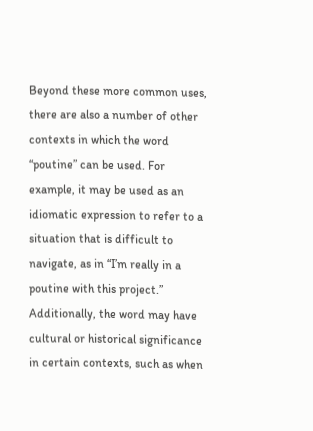Beyond these more common uses, there are also a number of other contexts in which the word “poutine” can be used. For example, it may be used as an idiomatic expression to refer to a situation that is difficult to navigate, as in “I’m really in a poutine with this project.” Additionally, the word may have cultural or historical significance in certain contexts, such as when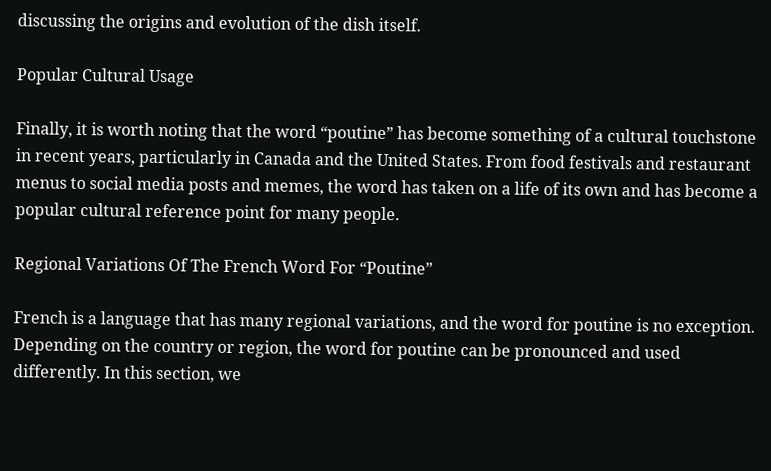discussing the origins and evolution of the dish itself.

Popular Cultural Usage

Finally, it is worth noting that the word “poutine” has become something of a cultural touchstone in recent years, particularly in Canada and the United States. From food festivals and restaurant menus to social media posts and memes, the word has taken on a life of its own and has become a popular cultural reference point for many people.

Regional Variations Of The French Word For “Poutine”

French is a language that has many regional variations, and the word for poutine is no exception. Depending on the country or region, the word for poutine can be pronounced and used differently. In this section, we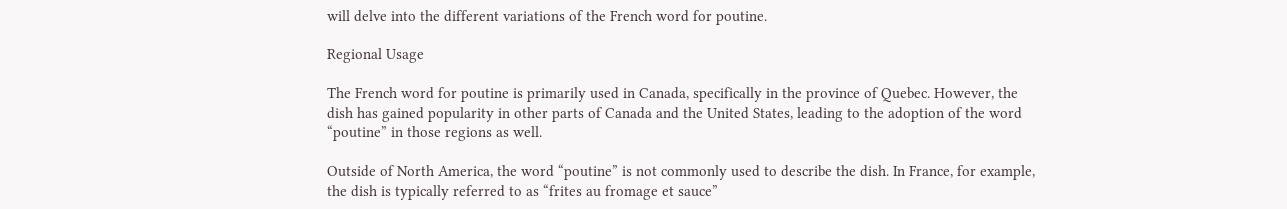will delve into the different variations of the French word for poutine.

Regional Usage

The French word for poutine is primarily used in Canada, specifically in the province of Quebec. However, the dish has gained popularity in other parts of Canada and the United States, leading to the adoption of the word “poutine” in those regions as well.

Outside of North America, the word “poutine” is not commonly used to describe the dish. In France, for example, the dish is typically referred to as “frites au fromage et sauce”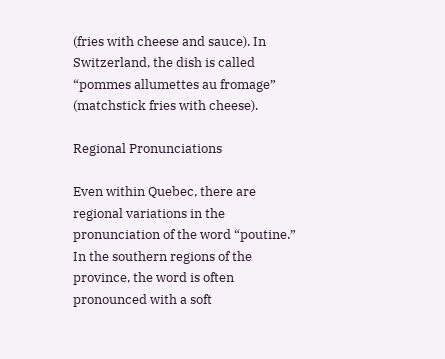(fries with cheese and sauce). In Switzerland, the dish is called “pommes allumettes au fromage” (matchstick fries with cheese).

Regional Pronunciations

Even within Quebec, there are regional variations in the pronunciation of the word “poutine.” In the southern regions of the province, the word is often pronounced with a soft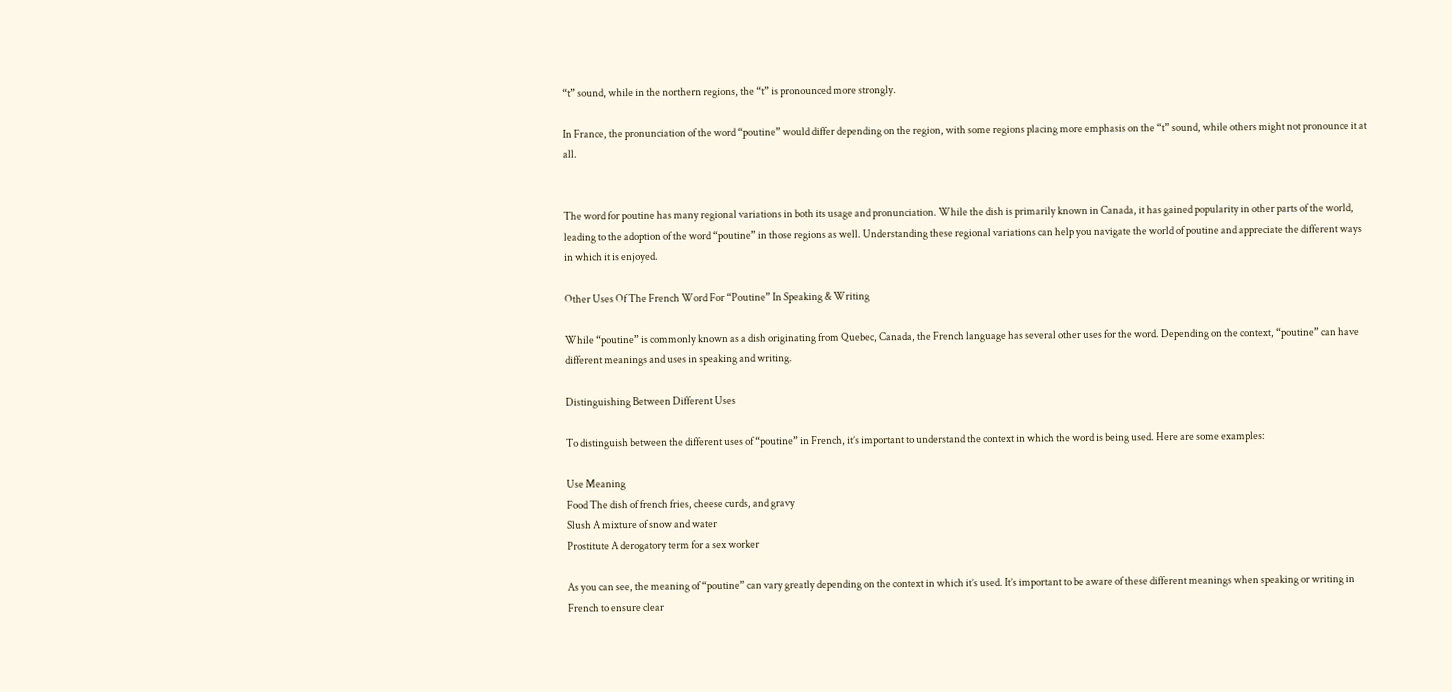“t” sound, while in the northern regions, the “t” is pronounced more strongly.

In France, the pronunciation of the word “poutine” would differ depending on the region, with some regions placing more emphasis on the “t” sound, while others might not pronounce it at all.


The word for poutine has many regional variations in both its usage and pronunciation. While the dish is primarily known in Canada, it has gained popularity in other parts of the world, leading to the adoption of the word “poutine” in those regions as well. Understanding these regional variations can help you navigate the world of poutine and appreciate the different ways in which it is enjoyed.

Other Uses Of The French Word For “Poutine” In Speaking & Writing

While “poutine” is commonly known as a dish originating from Quebec, Canada, the French language has several other uses for the word. Depending on the context, “poutine” can have different meanings and uses in speaking and writing.

Distinguishing Between Different Uses

To distinguish between the different uses of “poutine” in French, it’s important to understand the context in which the word is being used. Here are some examples:

Use Meaning
Food The dish of french fries, cheese curds, and gravy
Slush A mixture of snow and water
Prostitute A derogatory term for a sex worker

As you can see, the meaning of “poutine” can vary greatly depending on the context in which it’s used. It’s important to be aware of these different meanings when speaking or writing in French to ensure clear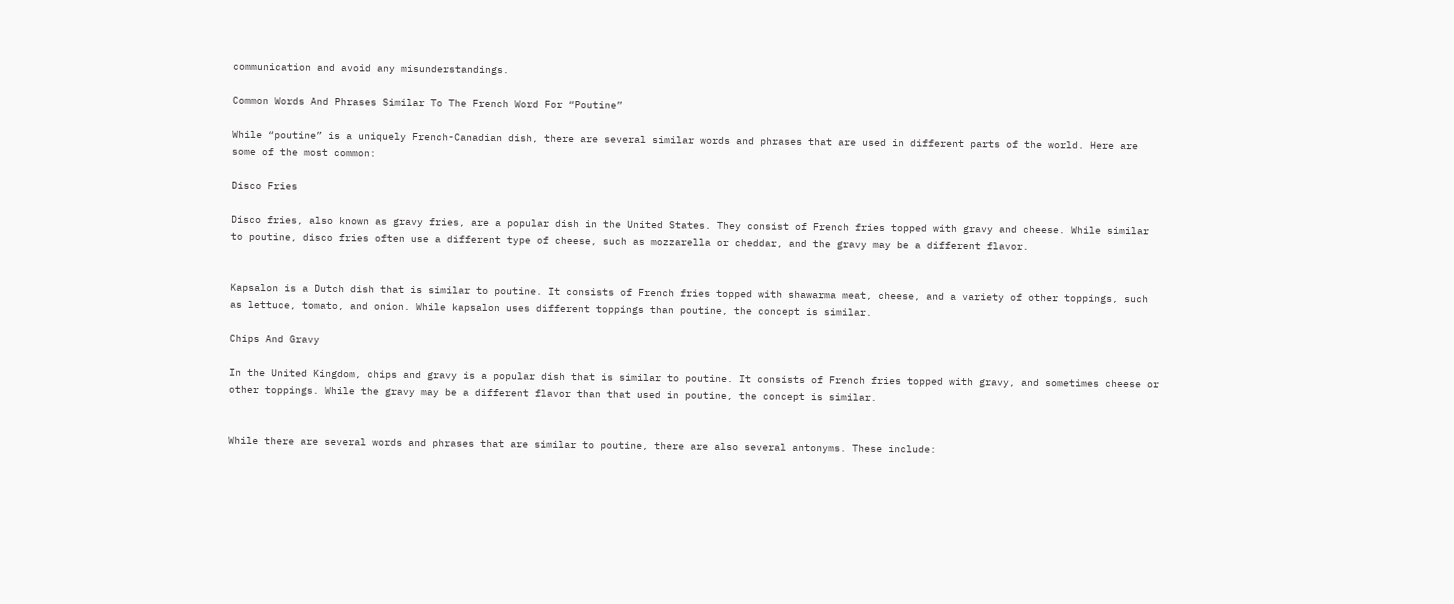communication and avoid any misunderstandings.

Common Words And Phrases Similar To The French Word For “Poutine”

While “poutine” is a uniquely French-Canadian dish, there are several similar words and phrases that are used in different parts of the world. Here are some of the most common:

Disco Fries

Disco fries, also known as gravy fries, are a popular dish in the United States. They consist of French fries topped with gravy and cheese. While similar to poutine, disco fries often use a different type of cheese, such as mozzarella or cheddar, and the gravy may be a different flavor.


Kapsalon is a Dutch dish that is similar to poutine. It consists of French fries topped with shawarma meat, cheese, and a variety of other toppings, such as lettuce, tomato, and onion. While kapsalon uses different toppings than poutine, the concept is similar.

Chips And Gravy

In the United Kingdom, chips and gravy is a popular dish that is similar to poutine. It consists of French fries topped with gravy, and sometimes cheese or other toppings. While the gravy may be a different flavor than that used in poutine, the concept is similar.


While there are several words and phrases that are similar to poutine, there are also several antonyms. These include: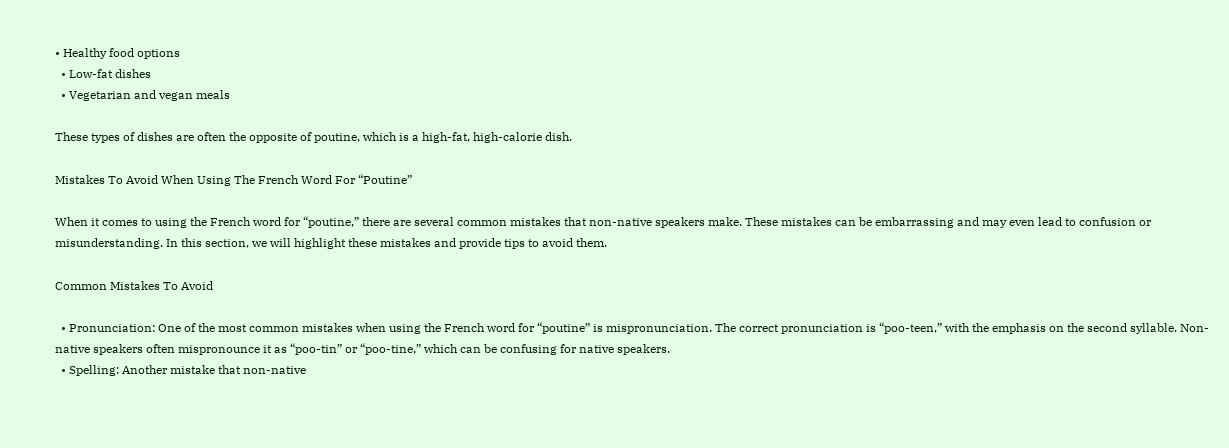• Healthy food options
  • Low-fat dishes
  • Vegetarian and vegan meals

These types of dishes are often the opposite of poutine, which is a high-fat, high-calorie dish.

Mistakes To Avoid When Using The French Word For “Poutine”

When it comes to using the French word for “poutine,” there are several common mistakes that non-native speakers make. These mistakes can be embarrassing and may even lead to confusion or misunderstanding. In this section, we will highlight these mistakes and provide tips to avoid them.

Common Mistakes To Avoid

  • Pronunciation: One of the most common mistakes when using the French word for “poutine” is mispronunciation. The correct pronunciation is “poo-teen,” with the emphasis on the second syllable. Non-native speakers often mispronounce it as “poo-tin” or “poo-tine,” which can be confusing for native speakers.
  • Spelling: Another mistake that non-native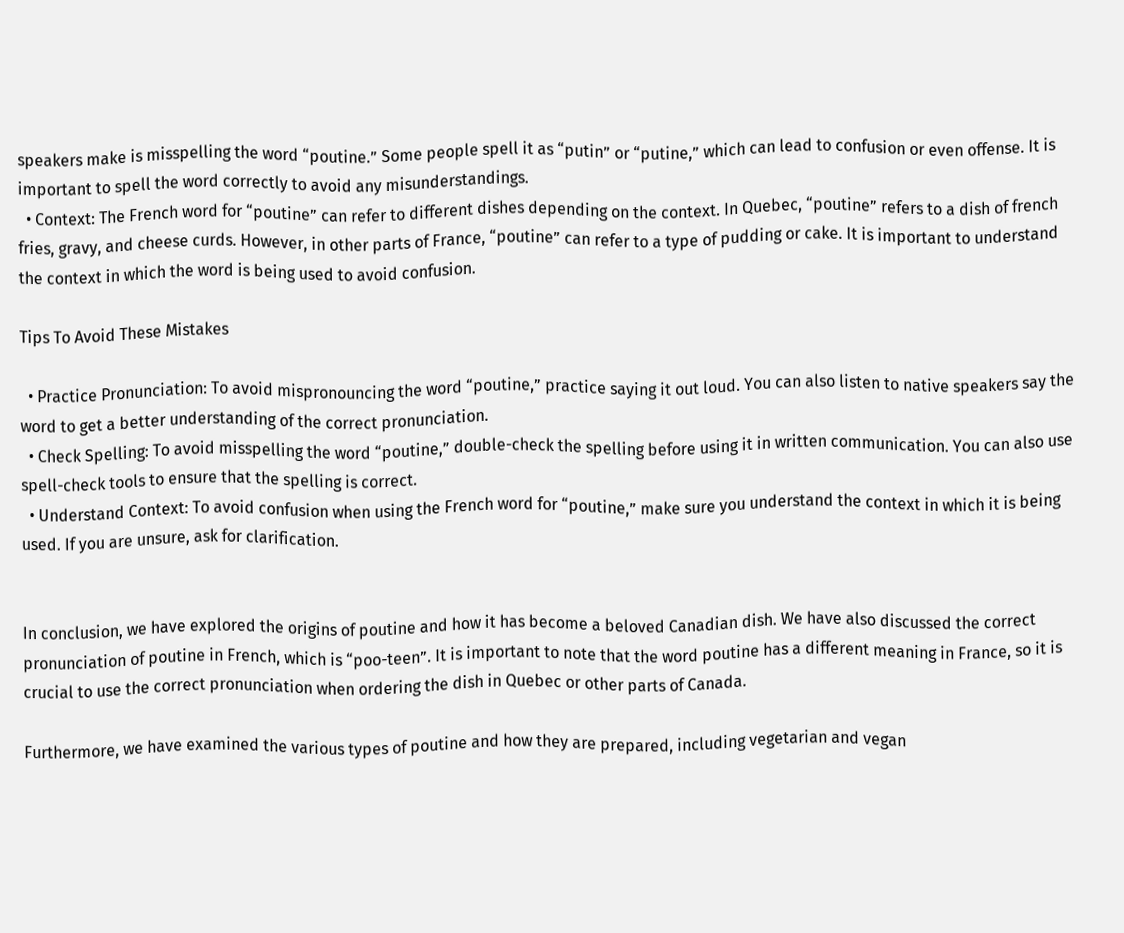speakers make is misspelling the word “poutine.” Some people spell it as “putin” or “putine,” which can lead to confusion or even offense. It is important to spell the word correctly to avoid any misunderstandings.
  • Context: The French word for “poutine” can refer to different dishes depending on the context. In Quebec, “poutine” refers to a dish of french fries, gravy, and cheese curds. However, in other parts of France, “poutine” can refer to a type of pudding or cake. It is important to understand the context in which the word is being used to avoid confusion.

Tips To Avoid These Mistakes

  • Practice Pronunciation: To avoid mispronouncing the word “poutine,” practice saying it out loud. You can also listen to native speakers say the word to get a better understanding of the correct pronunciation.
  • Check Spelling: To avoid misspelling the word “poutine,” double-check the spelling before using it in written communication. You can also use spell-check tools to ensure that the spelling is correct.
  • Understand Context: To avoid confusion when using the French word for “poutine,” make sure you understand the context in which it is being used. If you are unsure, ask for clarification.


In conclusion, we have explored the origins of poutine and how it has become a beloved Canadian dish. We have also discussed the correct pronunciation of poutine in French, which is “poo-teen”. It is important to note that the word poutine has a different meaning in France, so it is crucial to use the correct pronunciation when ordering the dish in Quebec or other parts of Canada.

Furthermore, we have examined the various types of poutine and how they are prepared, including vegetarian and vegan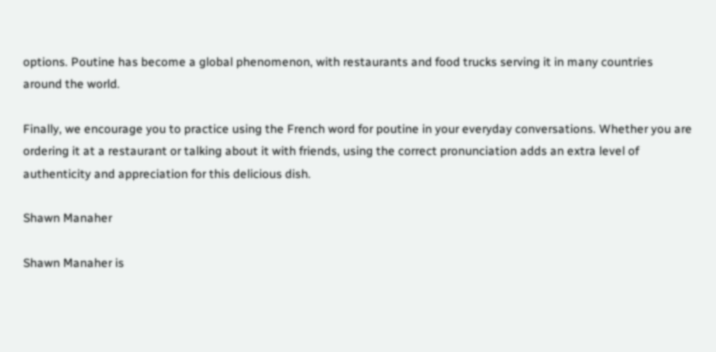options. Poutine has become a global phenomenon, with restaurants and food trucks serving it in many countries around the world.

Finally, we encourage you to practice using the French word for poutine in your everyday conversations. Whether you are ordering it at a restaurant or talking about it with friends, using the correct pronunciation adds an extra level of authenticity and appreciation for this delicious dish.

Shawn Manaher

Shawn Manaher is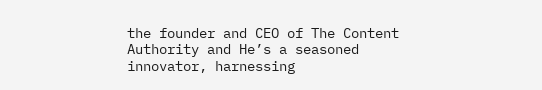the founder and CEO of The Content Authority and He’s a seasoned innovator, harnessing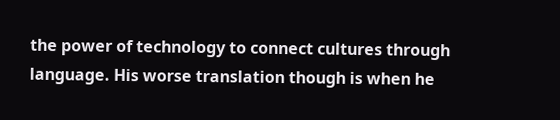the power of technology to connect cultures through language. His worse translation though is when he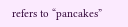refers to “pancakes”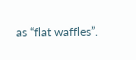as “flat waffles”.